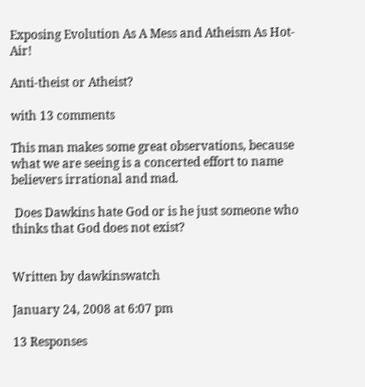Exposing Evolution As A Mess and Atheism As Hot-Air!

Anti-theist or Atheist?

with 13 comments

This man makes some great observations, because what we are seeing is a concerted effort to name believers irrational and mad.

 Does Dawkins hate God or is he just someone who thinks that God does not exist?


Written by dawkinswatch

January 24, 2008 at 6:07 pm

13 Responses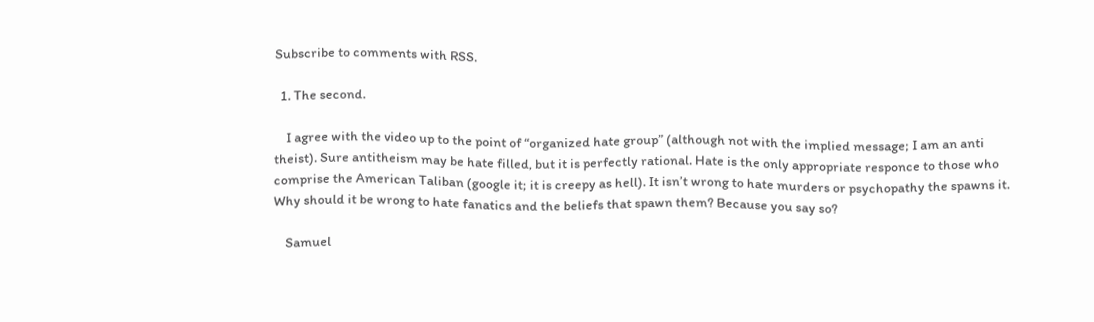Subscribe to comments with RSS.

  1. The second.

    I agree with the video up to the point of “organized hate group” (although not with the implied message; I am an anti theist). Sure antitheism may be hate filled, but it is perfectly rational. Hate is the only appropriate responce to those who comprise the American Taliban (google it; it is creepy as hell). It isn’t wrong to hate murders or psychopathy the spawns it. Why should it be wrong to hate fanatics and the beliefs that spawn them? Because you say so?

    Samuel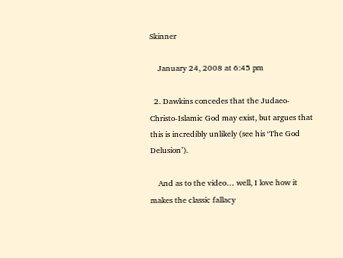Skinner

    January 24, 2008 at 6:45 pm

  2. Dawkins concedes that the Judaeo-Christo-Islamic God may exist, but argues that this is incredibly unlikely (see his ‘The God Delusion’).

    And as to the video… well, I love how it makes the classic fallacy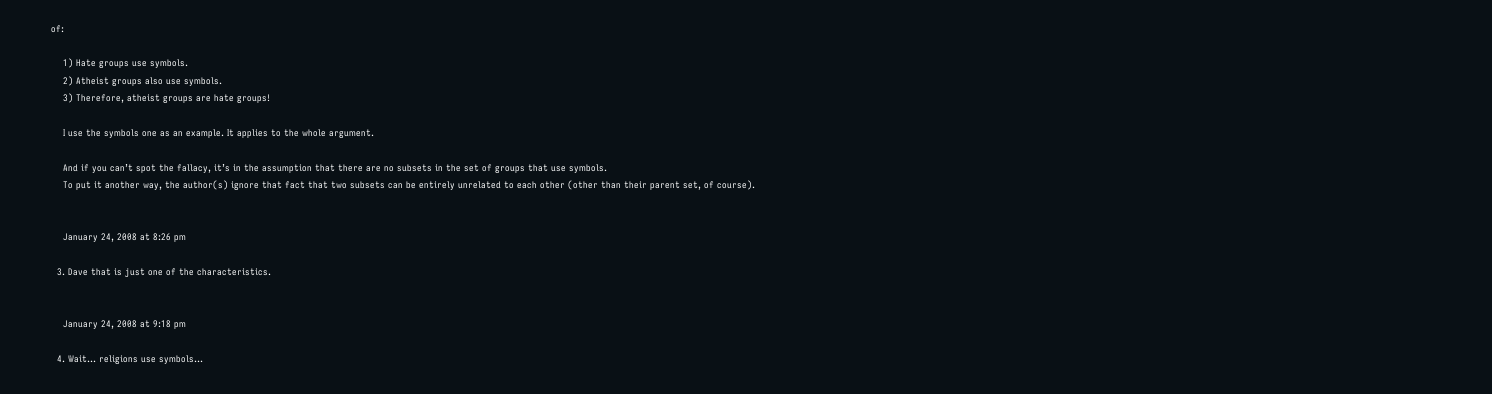of:

    1) Hate groups use symbols.
    2) Atheist groups also use symbols.
    3) Therefore, atheist groups are hate groups!

    I use the symbols one as an example. It applies to the whole argument.

    And if you can’t spot the fallacy, it’s in the assumption that there are no subsets in the set of groups that use symbols.
    To put it another way, the author(s) ignore that fact that two subsets can be entirely unrelated to each other (other than their parent set, of course).


    January 24, 2008 at 8:26 pm

  3. Dave that is just one of the characteristics.


    January 24, 2008 at 9:18 pm

  4. Wait… religions use symbols…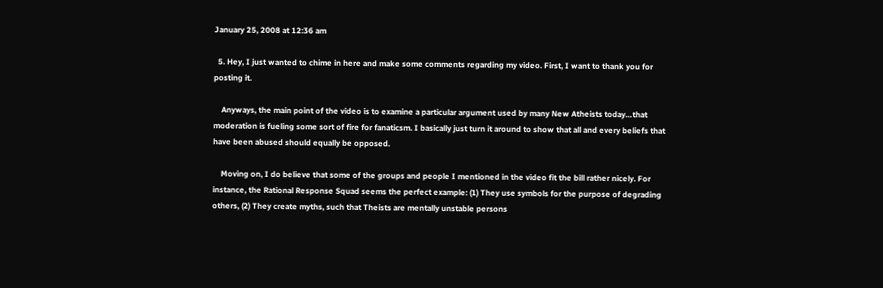January 25, 2008 at 12:36 am

  5. Hey, I just wanted to chime in here and make some comments regarding my video. First, I want to thank you for posting it.

    Anyways, the main point of the video is to examine a particular argument used by many New Atheists today…that moderation is fueling some sort of fire for fanaticsm. I basically just turn it around to show that all and every beliefs that have been abused should equally be opposed.

    Moving on, I do believe that some of the groups and people I mentioned in the video fit the bill rather nicely. For instance, the Rational Response Squad seems the perfect example: (1) They use symbols for the purpose of degrading others, (2) They create myths, such that Theists are mentally unstable persons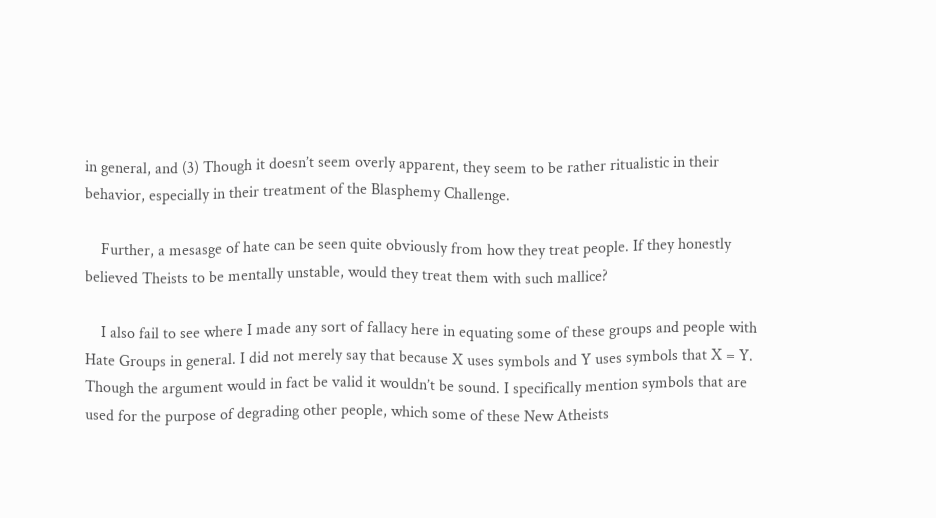in general, and (3) Though it doesn’t seem overly apparent, they seem to be rather ritualistic in their behavior, especially in their treatment of the Blasphemy Challenge.

    Further, a mesasge of hate can be seen quite obviously from how they treat people. If they honestly believed Theists to be mentally unstable, would they treat them with such mallice?

    I also fail to see where I made any sort of fallacy here in equating some of these groups and people with Hate Groups in general. I did not merely say that because X uses symbols and Y uses symbols that X = Y. Though the argument would in fact be valid it wouldn’t be sound. I specifically mention symbols that are used for the purpose of degrading other people, which some of these New Atheists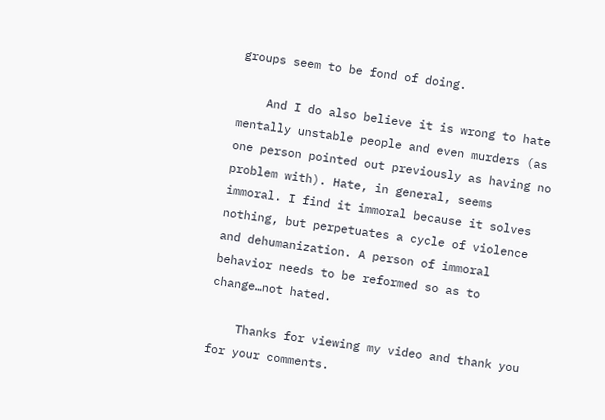groups seem to be fond of doing.

    And I do also believe it is wrong to hate mentally unstable people and even murders (as one person pointed out previously as having no problem with). Hate, in general, seems immoral. I find it immoral because it solves nothing, but perpetuates a cycle of violence and dehumanization. A person of immoral behavior needs to be reformed so as to change…not hated.

    Thanks for viewing my video and thank you for your comments.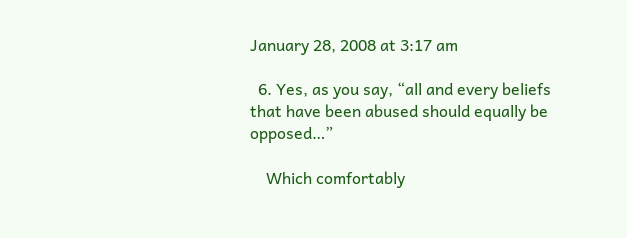January 28, 2008 at 3:17 am

  6. Yes, as you say, “all and every beliefs that have been abused should equally be opposed…”

    Which comfortably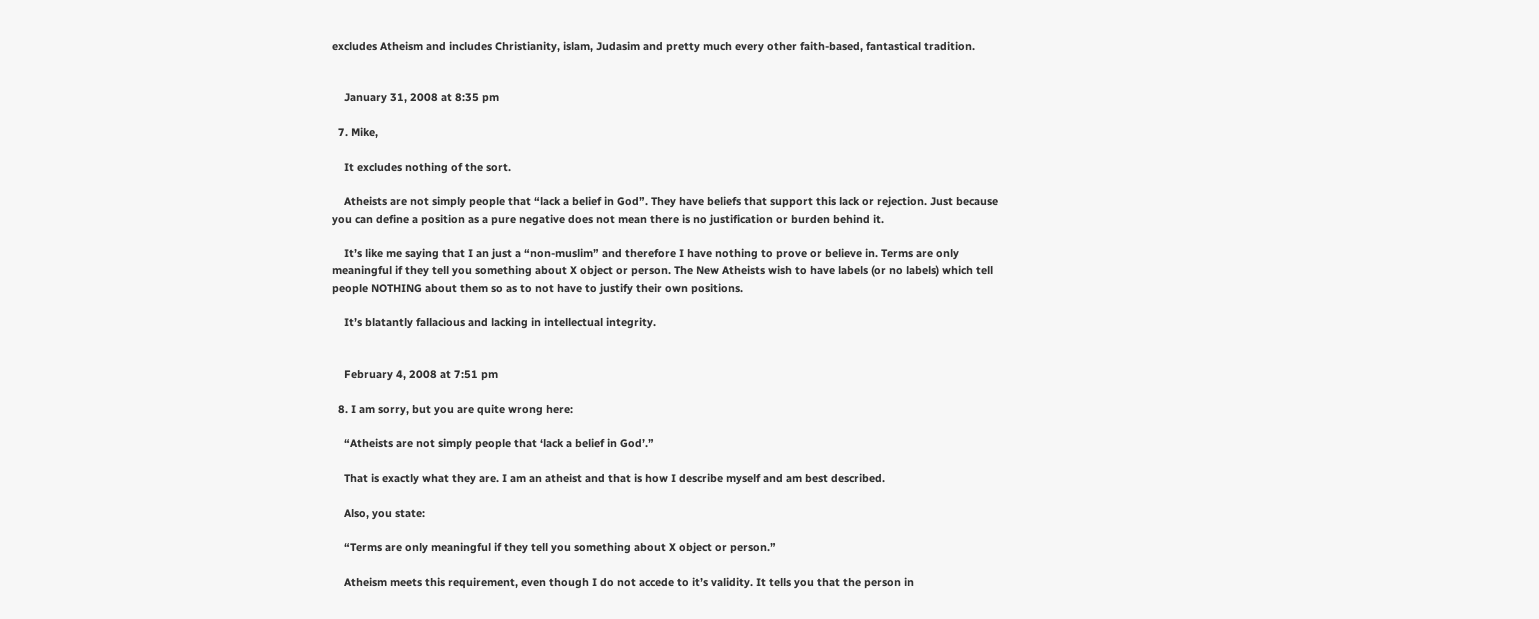excludes Atheism and includes Christianity, islam, Judasim and pretty much every other faith-based, fantastical tradition.


    January 31, 2008 at 8:35 pm

  7. Mike,

    It excludes nothing of the sort.

    Atheists are not simply people that “lack a belief in God”. They have beliefs that support this lack or rejection. Just because you can define a position as a pure negative does not mean there is no justification or burden behind it.

    It’s like me saying that I an just a “non-muslim” and therefore I have nothing to prove or believe in. Terms are only meaningful if they tell you something about X object or person. The New Atheists wish to have labels (or no labels) which tell people NOTHING about them so as to not have to justify their own positions.

    It’s blatantly fallacious and lacking in intellectual integrity.


    February 4, 2008 at 7:51 pm

  8. I am sorry, but you are quite wrong here:

    “Atheists are not simply people that ‘lack a belief in God’.”

    That is exactly what they are. I am an atheist and that is how I describe myself and am best described.

    Also, you state:

    “Terms are only meaningful if they tell you something about X object or person.”

    Atheism meets this requirement, even though I do not accede to it’s validity. It tells you that the person in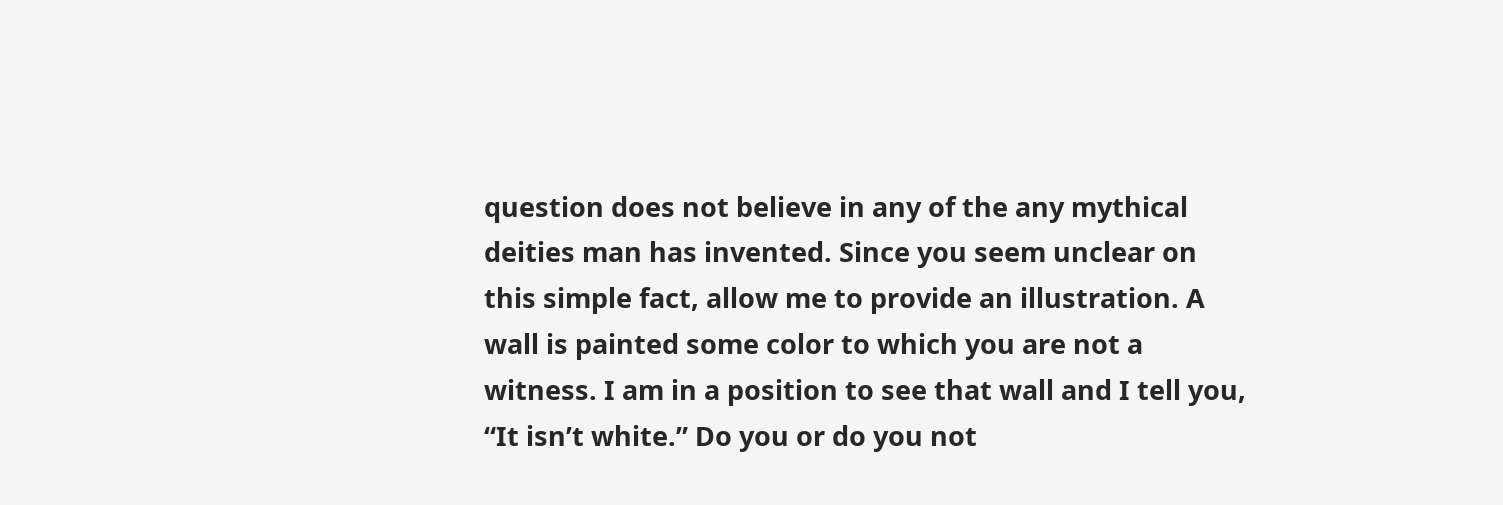question does not believe in any of the any mythical deities man has invented. Since you seem unclear on this simple fact, allow me to provide an illustration. A wall is painted some color to which you are not a witness. I am in a position to see that wall and I tell you, “It isn’t white.” Do you or do you not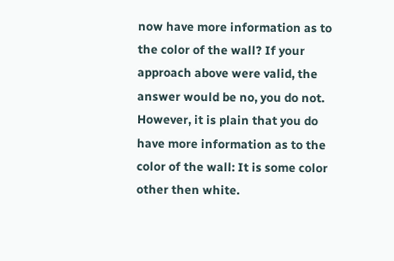now have more information as to the color of the wall? If your approach above were valid, the answer would be no, you do not. However, it is plain that you do have more information as to the color of the wall: It is some color other then white.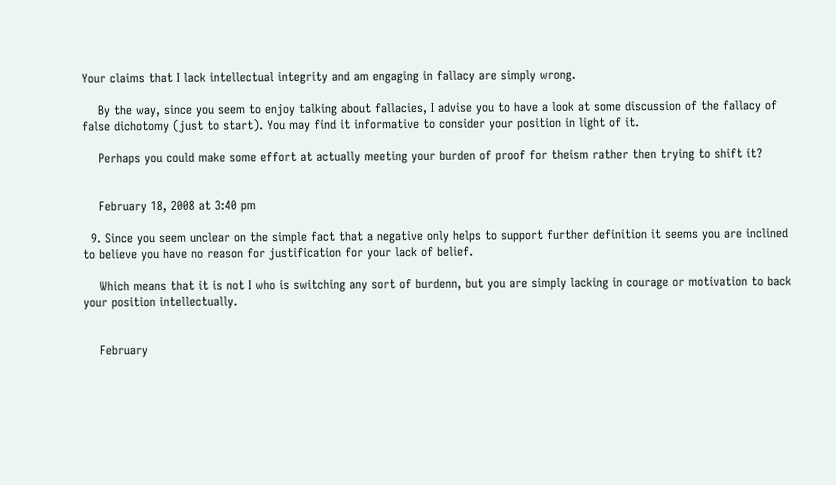Your claims that I lack intellectual integrity and am engaging in fallacy are simply wrong.

    By the way, since you seem to enjoy talking about fallacies, I advise you to have a look at some discussion of the fallacy of false dichotomy (just to start). You may find it informative to consider your position in light of it.

    Perhaps you could make some effort at actually meeting your burden of proof for theism rather then trying to shift it?


    February 18, 2008 at 3:40 pm

  9. Since you seem unclear on the simple fact that a negative only helps to support further definition it seems you are inclined to believe you have no reason for justification for your lack of belief.

    Which means that it is not I who is switching any sort of burdenn, but you are simply lacking in courage or motivation to back your position intellectually.


    February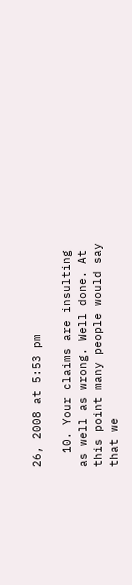26, 2008 at 5:53 pm

  10. Your claims are insulting as well as wrong. Well done. At this point many people would say that we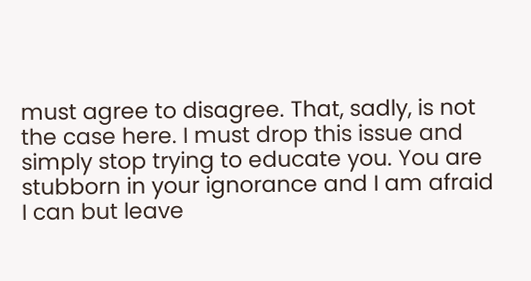must agree to disagree. That, sadly, is not the case here. I must drop this issue and simply stop trying to educate you. You are stubborn in your ignorance and I am afraid I can but leave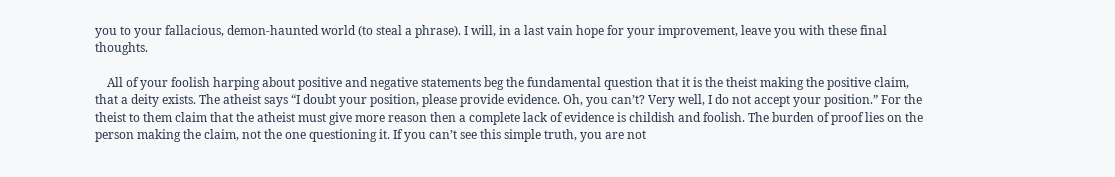you to your fallacious, demon-haunted world (to steal a phrase). I will, in a last vain hope for your improvement, leave you with these final thoughts.

    All of your foolish harping about positive and negative statements beg the fundamental question that it is the theist making the positive claim, that a deity exists. The atheist says “I doubt your position, please provide evidence. Oh, you can’t? Very well, I do not accept your position.” For the theist to them claim that the atheist must give more reason then a complete lack of evidence is childish and foolish. The burden of proof lies on the person making the claim, not the one questioning it. If you can’t see this simple truth, you are not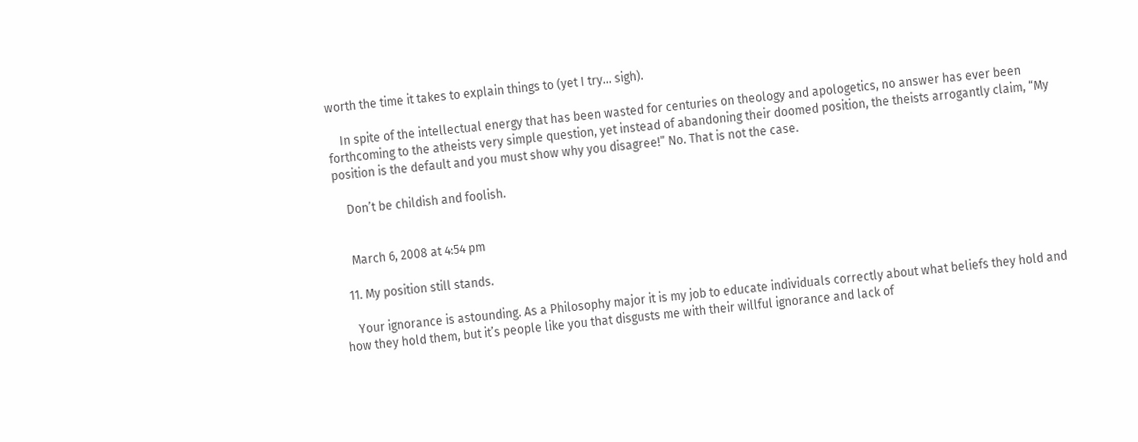worth the time it takes to explain things to (yet I try… sigh).

    In spite of the intellectual energy that has been wasted for centuries on theology and apologetics, no answer has ever been forthcoming to the atheists very simple question, yet instead of abandoning their doomed position, the theists arrogantly claim, “My position is the default and you must show why you disagree!” No. That is not the case.

    Don’t be childish and foolish.


    March 6, 2008 at 4:54 pm

  11. My position still stands.

    Your ignorance is astounding. As a Philosophy major it is my job to educate individuals correctly about what beliefs they hold and how they hold them, but it’s people like you that disgusts me with their willful ignorance and lack of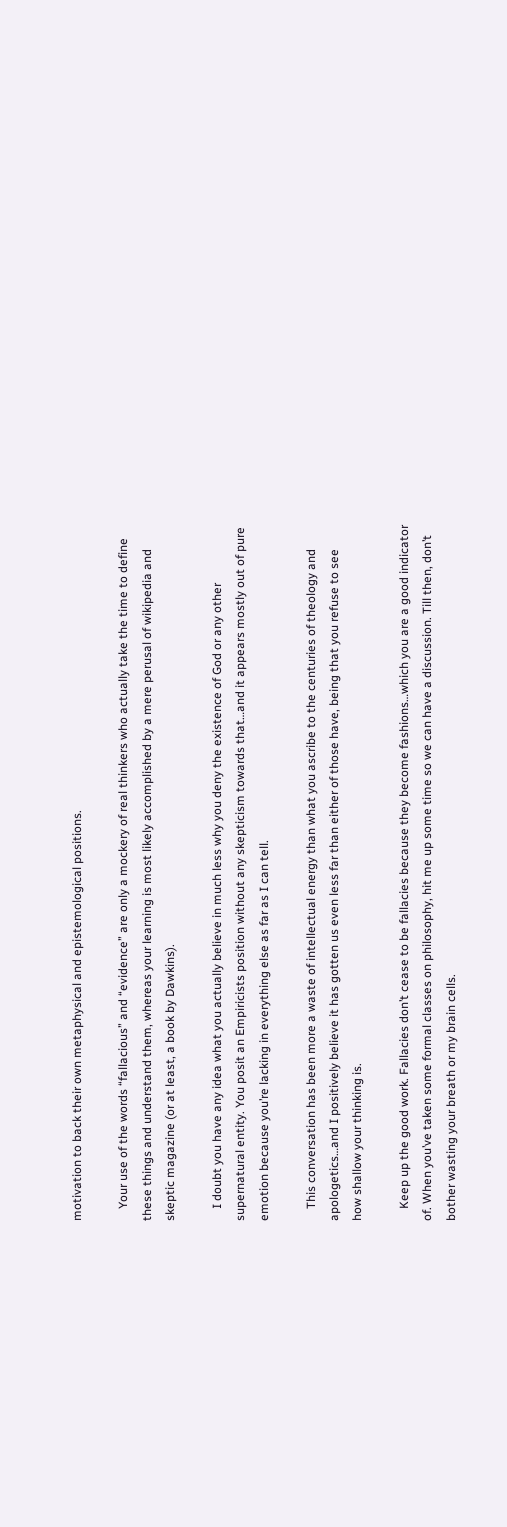motivation to back their own metaphysical and epistemological positions.

    Your use of the words “fallacious” and “evidence” are only a mockery of real thinkers who actually take the time to define these things and understand them, whereas your learning is most likely accomplished by a mere perusal of wikipedia and skeptic magazine (or at least, a book by Dawkins).

    I doubt you have any idea what you actually believe in much less why you deny the existence of God or any other supernatural entity. You posit an Empiricists position without any skepticism towards that…and it appears mostly out of pure emotion because you’re lacking in everything else as far as I can tell.

    This conversation has been more a waste of intellectual energy than what you ascribe to the centuries of theology and apologetics…and I positively believe it has gotten us even less far than either of those have, being that you refuse to see how shallow your thinking is.

    Keep up the good work. Fallacies don’t cease to be fallacies because they become fashions…which you are a good indicator of. When you’ve taken some formal classes on philosophy, hit me up some time so we can have a discussion. Till then, don’t bother wasting your breath or my brain cells.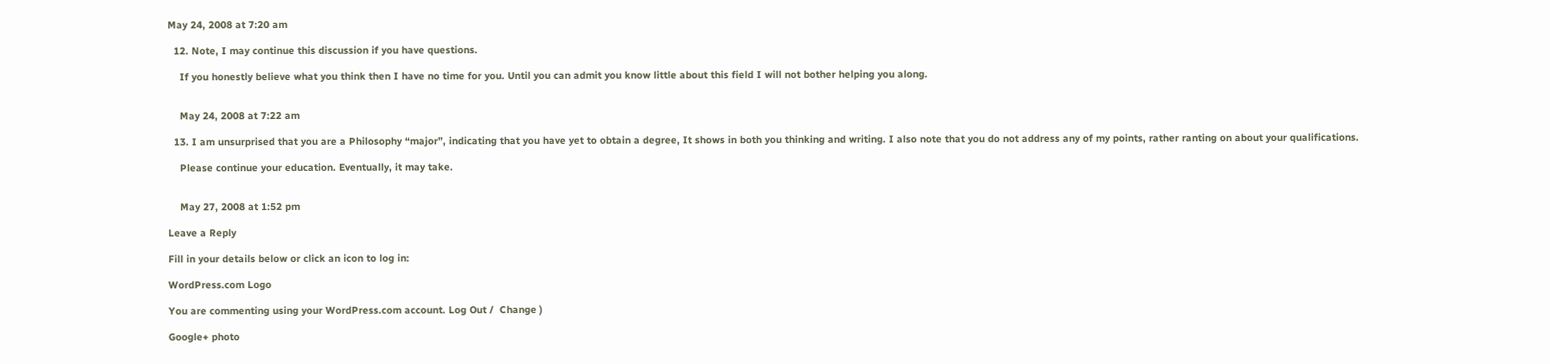May 24, 2008 at 7:20 am

  12. Note, I may continue this discussion if you have questions.

    If you honestly believe what you think then I have no time for you. Until you can admit you know little about this field I will not bother helping you along.


    May 24, 2008 at 7:22 am

  13. I am unsurprised that you are a Philosophy “major”, indicating that you have yet to obtain a degree, It shows in both you thinking and writing. I also note that you do not address any of my points, rather ranting on about your qualifications.

    Please continue your education. Eventually, it may take.


    May 27, 2008 at 1:52 pm

Leave a Reply

Fill in your details below or click an icon to log in:

WordPress.com Logo

You are commenting using your WordPress.com account. Log Out /  Change )

Google+ photo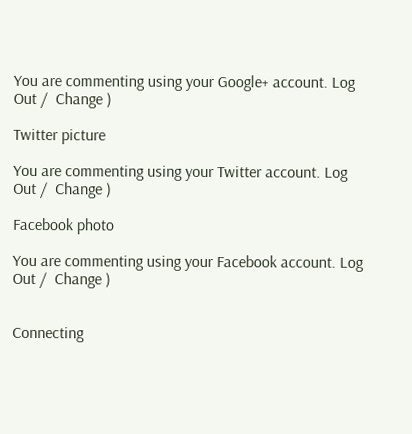You are commenting using your Google+ account. Log Out /  Change )

Twitter picture

You are commenting using your Twitter account. Log Out /  Change )

Facebook photo

You are commenting using your Facebook account. Log Out /  Change )


Connecting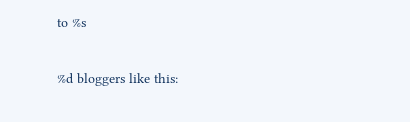to %s

%d bloggers like this: